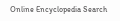Online Encyclopedia Search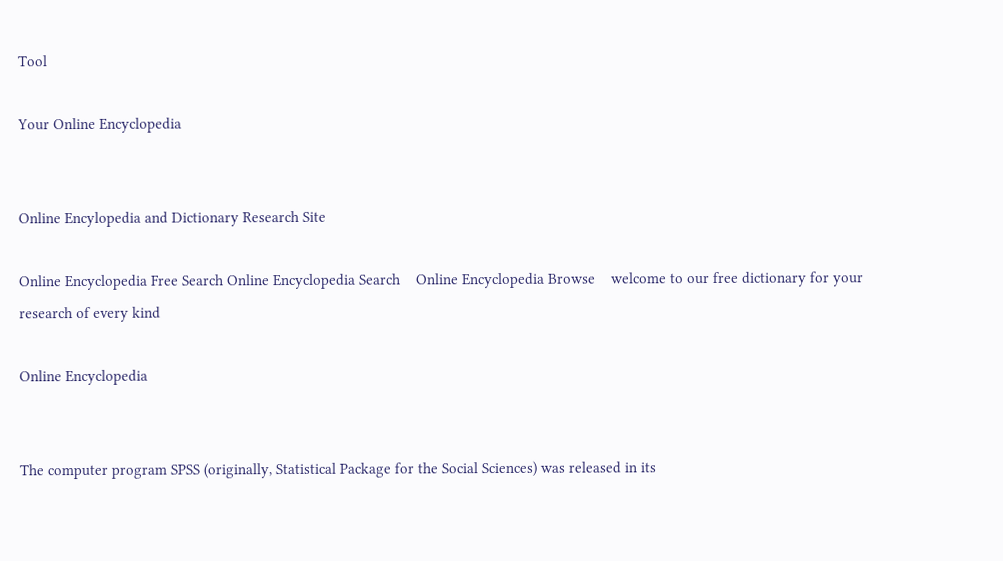Tool

Your Online Encyclopedia


Online Encylopedia and Dictionary Research Site

Online Encyclopedia Free Search Online Encyclopedia Search    Online Encyclopedia Browse    welcome to our free dictionary for your research of every kind

Online Encyclopedia


The computer program SPSS (originally, Statistical Package for the Social Sciences) was released in its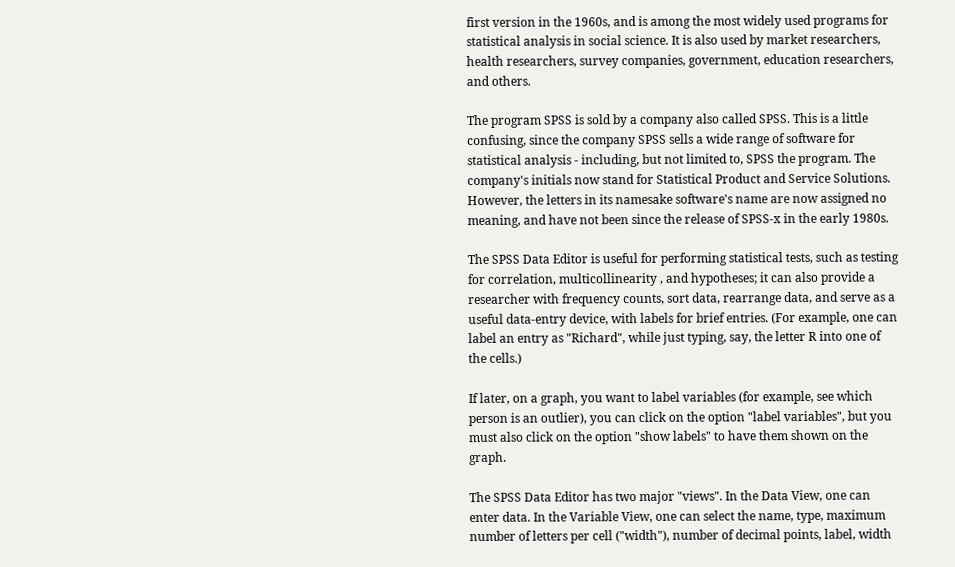first version in the 1960s, and is among the most widely used programs for statistical analysis in social science. It is also used by market researchers, health researchers, survey companies, government, education researchers, and others.

The program SPSS is sold by a company also called SPSS. This is a little confusing, since the company SPSS sells a wide range of software for statistical analysis - including, but not limited to, SPSS the program. The company's initials now stand for Statistical Product and Service Solutions. However, the letters in its namesake software's name are now assigned no meaning, and have not been since the release of SPSS-x in the early 1980s.

The SPSS Data Editor is useful for performing statistical tests, such as testing for correlation, multicollinearity , and hypotheses; it can also provide a researcher with frequency counts, sort data, rearrange data, and serve as a useful data-entry device, with labels for brief entries. (For example, one can label an entry as "Richard", while just typing, say, the letter R into one of the cells.)

If later, on a graph, you want to label variables (for example, see which person is an outlier), you can click on the option "label variables", but you must also click on the option "show labels" to have them shown on the graph.

The SPSS Data Editor has two major "views". In the Data View, one can enter data. In the Variable View, one can select the name, type, maximum number of letters per cell ("width"), number of decimal points, label, width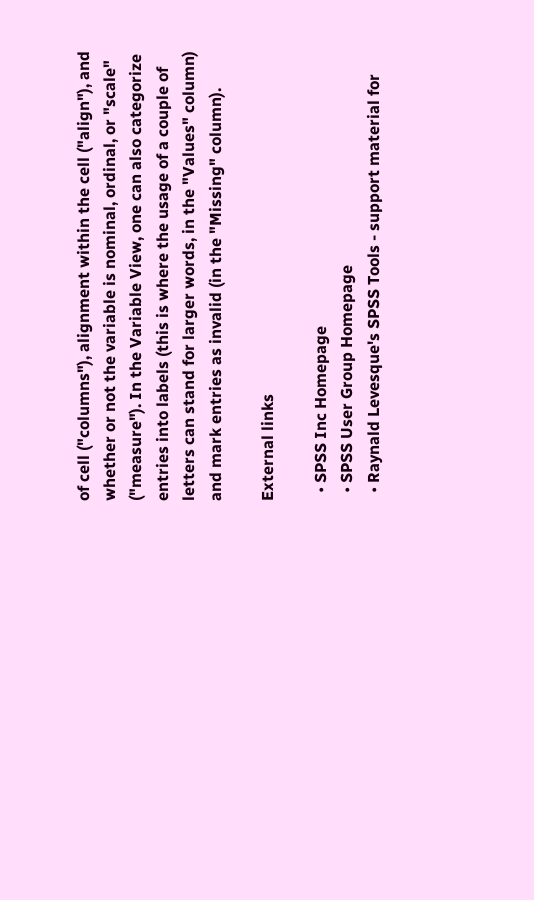of cell ("columns"), alignment within the cell ("align"), and whether or not the variable is nominal, ordinal, or "scale" ("measure"). In the Variable View, one can also categorize entries into labels (this is where the usage of a couple of letters can stand for larger words, in the "Values" column) and mark entries as invalid (in the "Missing" column).

External links

  • SPSS Inc Homepage
  • SPSS User Group Homepage
  • Raynald Levesque's SPSS Tools - support material for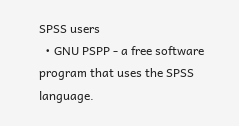SPSS users
  • GNU PSPP - a free software program that uses the SPSS language.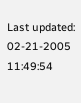Last updated: 02-21-2005 11:49:54